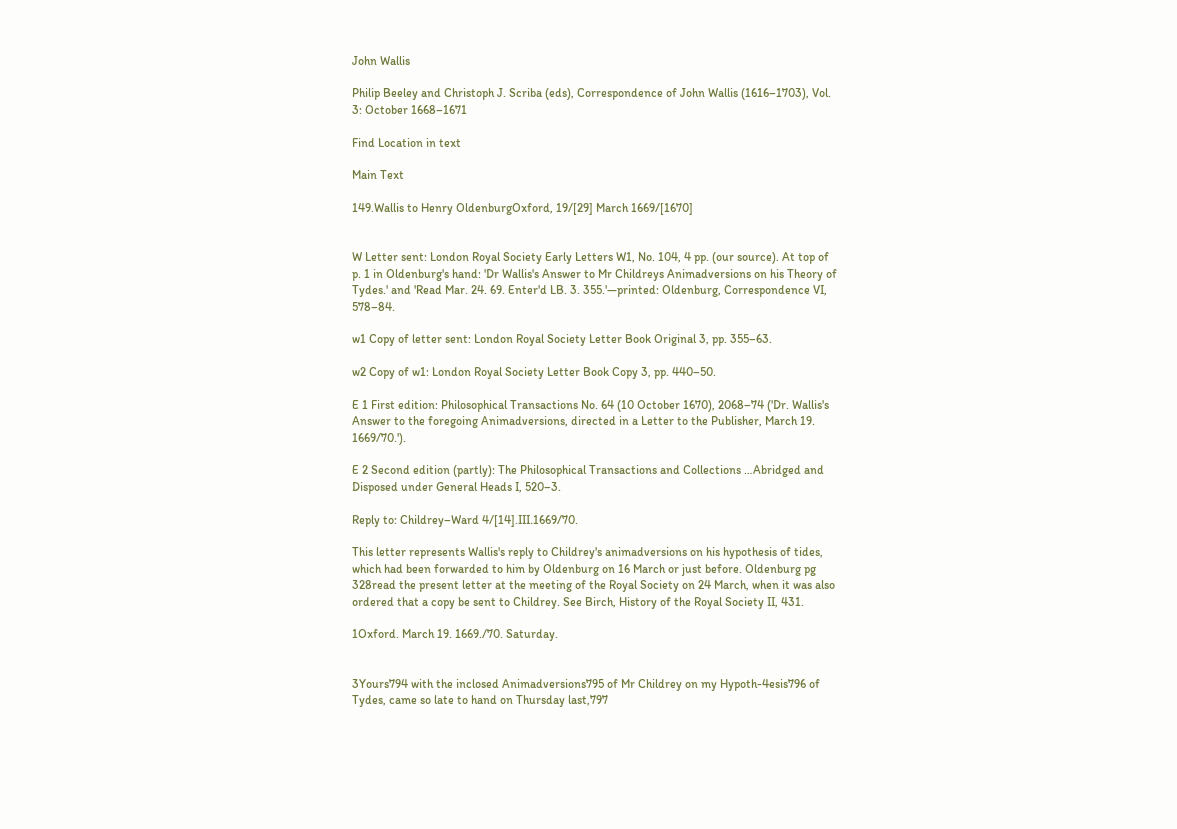John Wallis

Philip Beeley and Christoph J. Scriba (eds), Correspondence of John Wallis (1616–1703), Vol. 3: October 1668–1671

Find Location in text

Main Text

149.Wallis to Henry OldenburgOxford, 19/[29] March 1669/[1670]


W Letter sent: London Royal Society Early Letters W1, No. 104, 4 pp. (our source). At top of p. 1 in Oldenburg's hand: 'Dr Wallis's Answer to Mr Childreys Animadversions on his Theory of Tydes.' and 'Read Mar. 24. 69. Enter'd LB. 3. 355.'—printed: Oldenburg, Correspondence VI, 578–84.

w1 Copy of letter sent: London Royal Society Letter Book Original 3, pp. 355–63.

w2 Copy of w1: London Royal Society Letter Book Copy 3, pp. 440–50.

E 1 First edition: Philosophical Transactions No. 64 (10 October 1670), 2068–74 ('Dr. Wallis's Answer to the foregoing Animadversions, directed in a Letter to the Publisher, March 19. 1669/70.').

E 2 Second edition (partly): The Philosophical Transactions and Collections …Abridged and Disposed under General Heads I, 520–3.

Reply to: Childrey–Ward 4/[14].III.1669/70.

This letter represents Wallis's reply to Childrey's animadversions on his hypothesis of tides, which had been forwarded to him by Oldenburg on 16 March or just before. Oldenburg pg 328read the present letter at the meeting of the Royal Society on 24 March, when it was also ordered that a copy be sent to Childrey. See Birch, History of the Royal Society II, 431.

1Oxford. March 19. 1669./70. Saturday.


3Yours794 with the inclosed Animadversions795 of Mr Childrey on my Hypoth-4esis796 of Tydes, came so late to hand on Thursday last,797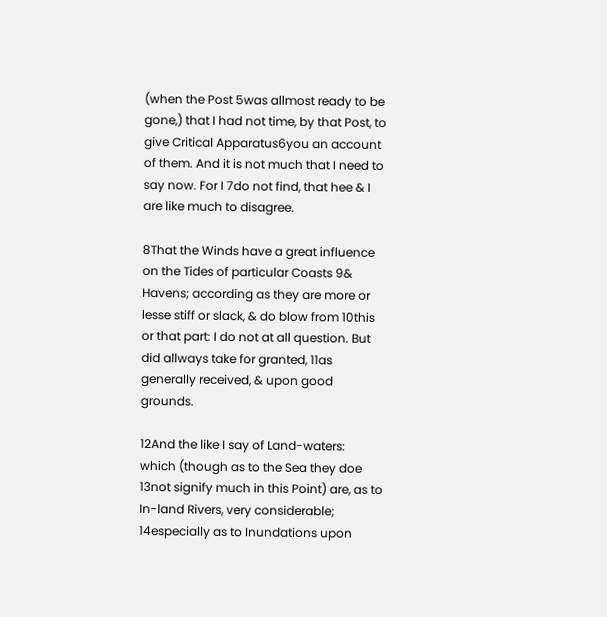(when the Post 5was allmost ready to be gone,) that I had not time, by that Post, to give Critical Apparatus6you an account of them. And it is not much that I need to say now. For I 7do not find, that hee & I are like much to disagree.

8That the Winds have a great influence on the Tides of particular Coasts 9& Havens; according as they are more or lesse stiff or slack, & do blow from 10this or that part: I do not at all question. But did allways take for granted, 11as generally received, & upon good grounds.

12And the like I say of Land-waters: which (though as to the Sea they doe 13not signify much in this Point) are, as to In-land Rivers, very considerable; 14especially as to Inundations upon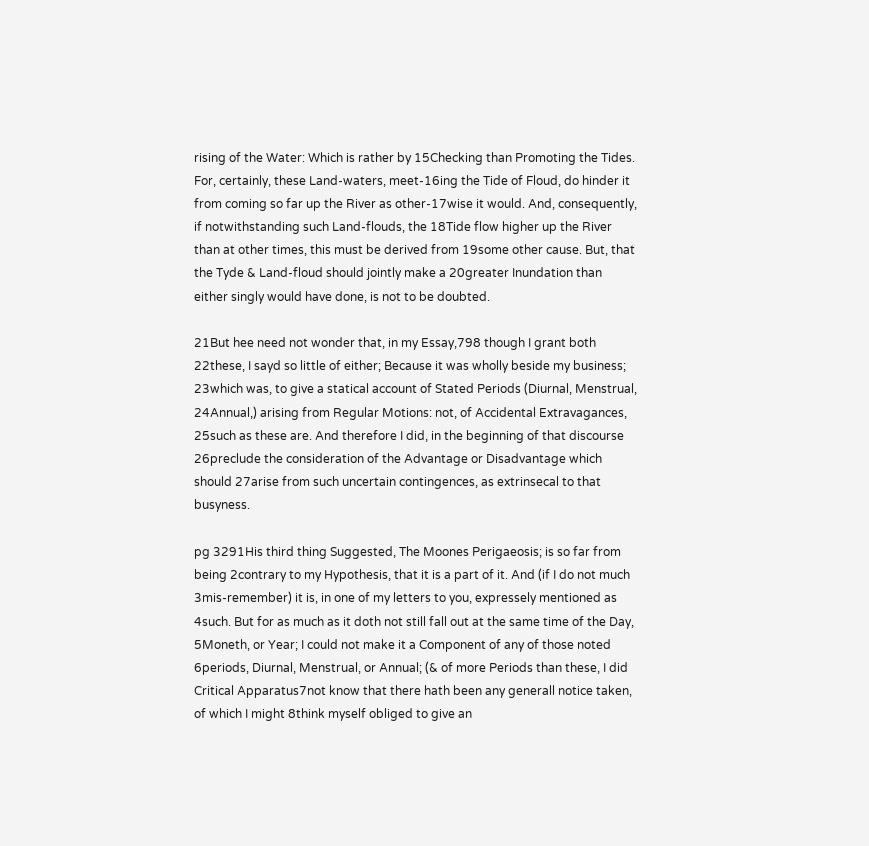rising of the Water: Which is rather by 15Checking than Promoting the Tides. For, certainly, these Land-waters, meet-16ing the Tide of Floud, do hinder it from coming so far up the River as other-17wise it would. And, consequently, if notwithstanding such Land-flouds, the 18Tide flow higher up the River than at other times, this must be derived from 19some other cause. But, that the Tyde & Land-floud should jointly make a 20greater Inundation than either singly would have done, is not to be doubted.

21But hee need not wonder that, in my Essay,798 though I grant both 22these, I sayd so little of either; Because it was wholly beside my business; 23which was, to give a statical account of Stated Periods (Diurnal, Menstrual, 24Annual,) arising from Regular Motions: not, of Accidental Extravagances, 25such as these are. And therefore I did, in the beginning of that discourse 26preclude the consideration of the Advantage or Disadvantage which should 27arise from such uncertain contingences, as extrinsecal to that busyness.

pg 3291His third thing Suggested, The Moones Perigaeosis; is so far from being 2contrary to my Hypothesis, that it is a part of it. And (if I do not much 3mis-remember) it is, in one of my letters to you, expressely mentioned as 4such. But for as much as it doth not still fall out at the same time of the Day, 5Moneth, or Year; I could not make it a Component of any of those noted 6periods, Diurnal, Menstrual, or Annual; (& of more Periods than these, I did Critical Apparatus7not know that there hath been any generall notice taken, of which I might 8think myself obliged to give an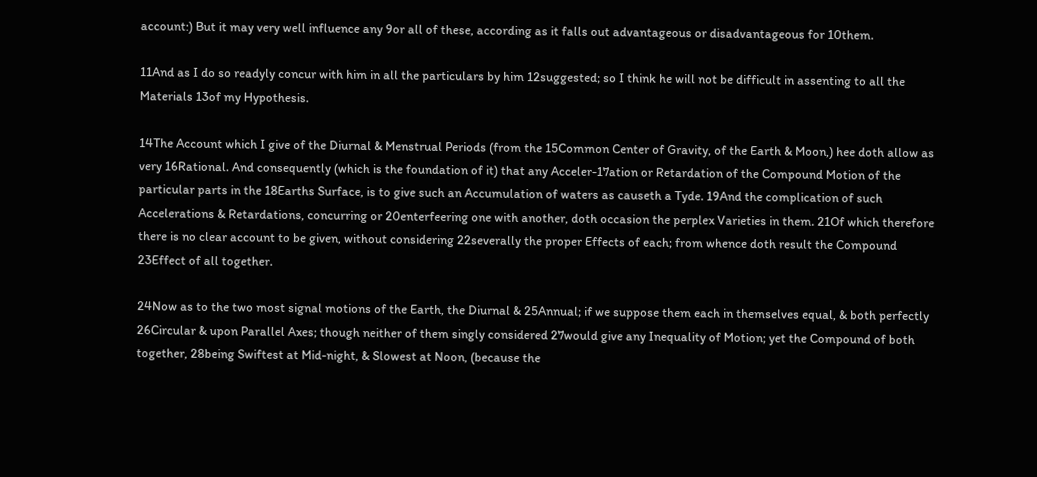account:) But it may very well influence any 9or all of these, according as it falls out advantageous or disadvantageous for 10them.

11And as I do so readyly concur with him in all the particulars by him 12suggested; so I think he will not be difficult in assenting to all the Materials 13of my Hypothesis.

14The Account which I give of the Diurnal & Menstrual Periods (from the 15Common Center of Gravity, of the Earth & Moon,) hee doth allow as very 16Rational. And consequently (which is the foundation of it) that any Acceler-17ation or Retardation of the Compound Motion of the particular parts in the 18Earths Surface, is to give such an Accumulation of waters as causeth a Tyde. 19And the complication of such Accelerations & Retardations, concurring or 20enterfeering one with another, doth occasion the perplex Varieties in them. 21Of which therefore there is no clear account to be given, without considering 22severally the proper Effects of each; from whence doth result the Compound 23Effect of all together.

24Now as to the two most signal motions of the Earth, the Diurnal & 25Annual; if we suppose them each in themselves equal, & both perfectly 26Circular & upon Parallel Axes; though neither of them singly considered 27would give any Inequality of Motion; yet the Compound of both together, 28being Swiftest at Mid-night, & Slowest at Noon, (because the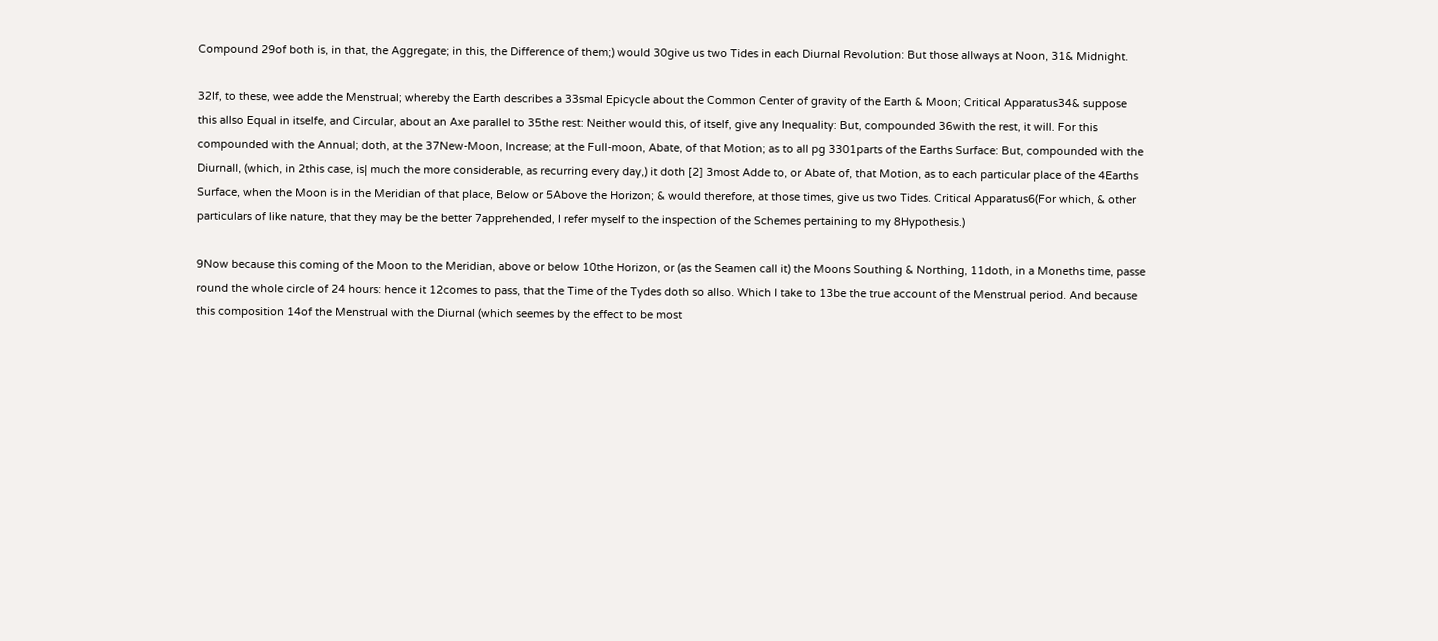Compound 29of both is, in that, the Aggregate; in this, the Difference of them;) would 30give us two Tides in each Diurnal Revolution: But those allways at Noon, 31& Midnight.

32If, to these, wee adde the Menstrual; whereby the Earth describes a 33smal Epicycle about the Common Center of gravity of the Earth & Moon; Critical Apparatus34& suppose this allso Equal in itselfe, and Circular, about an Axe parallel to 35the rest: Neither would this, of itself, give any Inequality: But, compounded 36with the rest, it will. For this compounded with the Annual; doth, at the 37New-Moon, Increase; at the Full-moon, Abate, of that Motion; as to all pg 3301parts of the Earths Surface: But, compounded with the Diurnall, (which, in 2this case, is| much the more considerable, as recurring every day,) it doth [2] 3most Adde to, or Abate of, that Motion, as to each particular place of the 4Earths Surface, when the Moon is in the Meridian of that place, Below or 5Above the Horizon; & would therefore, at those times, give us two Tides. Critical Apparatus6(For which, & other particulars of like nature, that they may be the better 7apprehended, I refer myself to the inspection of the Schemes pertaining to my 8Hypothesis.)

9Now because this coming of the Moon to the Meridian, above or below 10the Horizon, or (as the Seamen call it) the Moons Southing & Northing, 11doth, in a Moneths time, passe round the whole circle of 24 hours: hence it 12comes to pass, that the Time of the Tydes doth so allso. Which I take to 13be the true account of the Menstrual period. And because this composition 14of the Menstrual with the Diurnal (which seemes by the effect to be most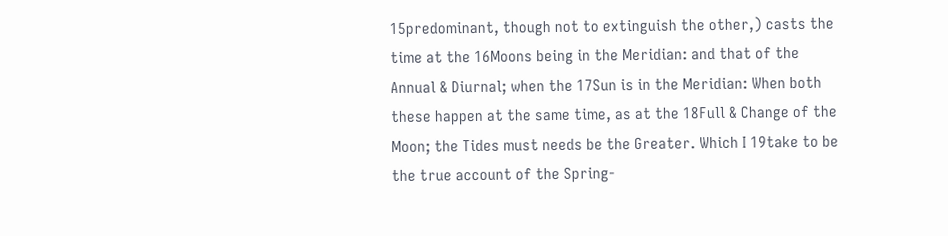15predominant, though not to extinguish the other,) casts the time at the 16Moons being in the Meridian: and that of the Annual & Diurnal; when the 17Sun is in the Meridian: When both these happen at the same time, as at the 18Full & Change of the Moon; the Tides must needs be the Greater. Which I 19take to be the true account of the Spring-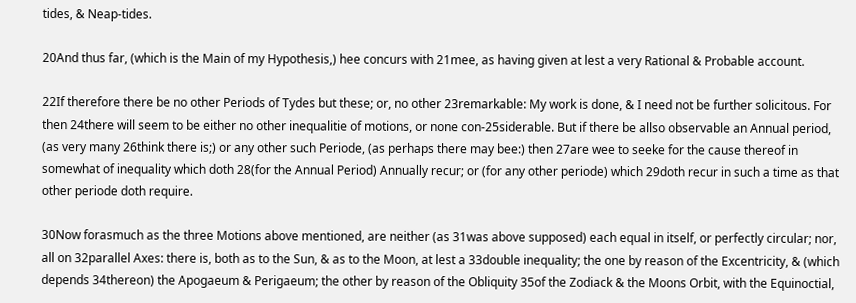tides, & Neap-tides.

20And thus far, (which is the Main of my Hypothesis,) hee concurs with 21mee, as having given at lest a very Rational & Probable account.

22If therefore there be no other Periods of Tydes but these; or, no other 23remarkable: My work is done, & I need not be further solicitous. For then 24there will seem to be either no other inequalitie of motions, or none con-25siderable. But if there be allso observable an Annual period, (as very many 26think there is;) or any other such Periode, (as perhaps there may bee:) then 27are wee to seeke for the cause thereof in somewhat of inequality which doth 28(for the Annual Period) Annually recur; or (for any other periode) which 29doth recur in such a time as that other periode doth require.

30Now forasmuch as the three Motions above mentioned, are neither (as 31was above supposed) each equal in itself, or perfectly circular; nor, all on 32parallel Axes: there is, both as to the Sun, & as to the Moon, at lest a 33double inequality; the one by reason of the Excentricity, & (which depends 34thereon) the Apogaeum & Perigaeum; the other by reason of the Obliquity 35of the Zodiack & the Moons Orbit, with the Equinoctial,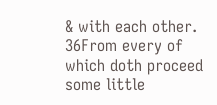& with each other. 36From every of which doth proceed some little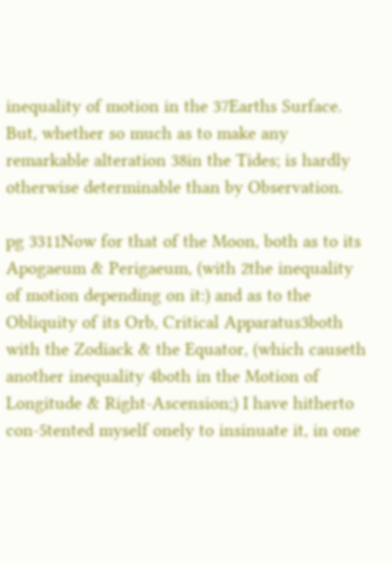inequality of motion in the 37Earths Surface. But, whether so much as to make any remarkable alteration 38in the Tides; is hardly otherwise determinable than by Observation.

pg 3311Now for that of the Moon, both as to its Apogaeum & Perigaeum, (with 2the inequality of motion depending on it:) and as to the Obliquity of its Orb, Critical Apparatus3both with the Zodiack & the Equator, (which causeth another inequality 4both in the Motion of Longitude & Right-Ascension;) I have hitherto con-5tented myself onely to insinuate it, in one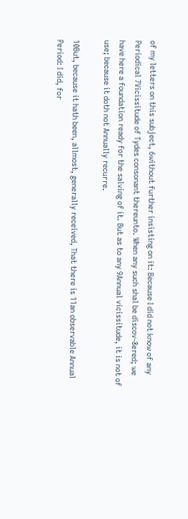of my letters on this subject, 6without further insisting on it: Because I did not know of any Periodical 7Vicissitude of Tydes consonant thereunto. When any such shal be discov-8ered; we have here a foundation ready for the salving of it. But as to any 9Annual vicissitude, it is not of use; because it doth not Annually recurre.

10But, because it hath been, allmost, generally received, That there is 11an observable Annual Period: I did, for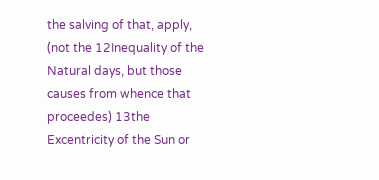the salving of that, apply, (not the 12Inequality of the Natural days, but those causes from whence that proceedes) 13the Excentricity of the Sun or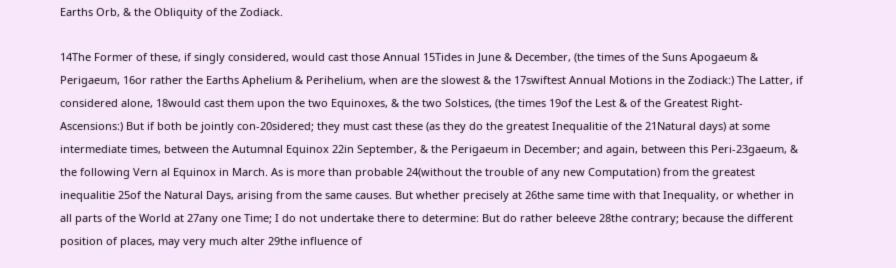Earths Orb, & the Obliquity of the Zodiack.

14The Former of these, if singly considered, would cast those Annual 15Tides in June & December, (the times of the Suns Apogaeum & Perigaeum, 16or rather the Earths Aphelium & Perihelium, when are the slowest & the 17swiftest Annual Motions in the Zodiack:) The Latter, if considered alone, 18would cast them upon the two Equinoxes, & the two Solstices, (the times 19of the Lest & of the Greatest Right-Ascensions:) But if both be jointly con-20sidered; they must cast these (as they do the greatest Inequalitie of the 21Natural days) at some intermediate times, between the Autumnal Equinox 22in September, & the Perigaeum in December; and again, between this Peri-23gaeum, & the following Vern al Equinox in March. As is more than probable 24(without the trouble of any new Computation) from the greatest inequalitie 25of the Natural Days, arising from the same causes. But whether precisely at 26the same time with that Inequality, or whether in all parts of the World at 27any one Time; I do not undertake there to determine: But do rather beleeve 28the contrary; because the different position of places, may very much alter 29the influence of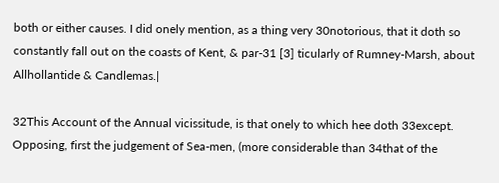both or either causes. I did onely mention, as a thing very 30notorious, that it doth so constantly fall out on the coasts of Kent, & par-31 [3] ticularly of Rumney-Marsh, about Allhollantide & Candlemas.|

32This Account of the Annual vicissitude, is that onely to which hee doth 33except. Opposing, first the judgement of Sea-men, (more considerable than 34that of the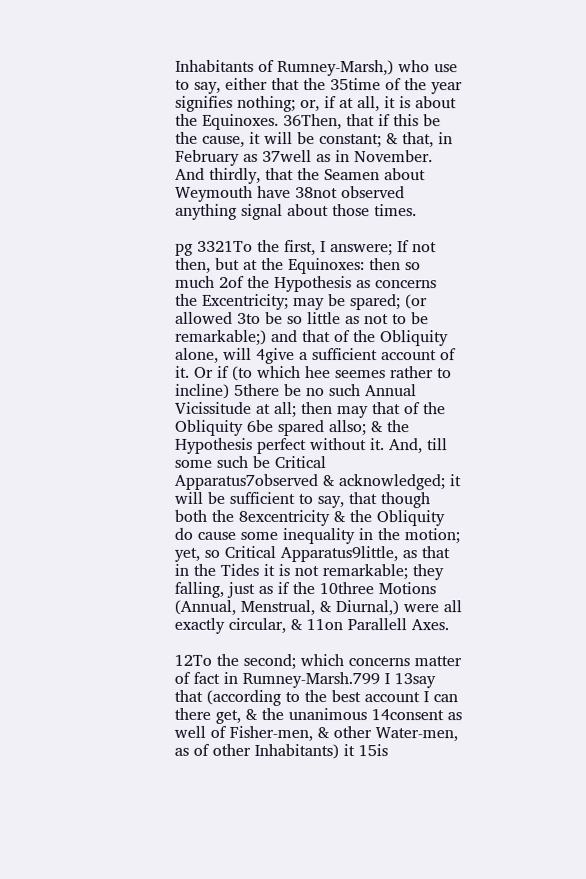Inhabitants of Rumney-Marsh,) who use to say, either that the 35time of the year signifies nothing; or, if at all, it is about the Equinoxes. 36Then, that if this be the cause, it will be constant; & that, in February as 37well as in November. And thirdly, that the Seamen about Weymouth have 38not observed anything signal about those times.

pg 3321To the first, I answere; If not then, but at the Equinoxes: then so much 2of the Hypothesis as concerns the Excentricity; may be spared; (or allowed 3to be so little as not to be remarkable;) and that of the Obliquity alone, will 4give a sufficient account of it. Or if (to which hee seemes rather to incline) 5there be no such Annual Vicissitude at all; then may that of the Obliquity 6be spared allso; & the Hypothesis perfect without it. And, till some such be Critical Apparatus7observed & acknowledged; it will be sufficient to say, that though both the 8excentricity & the Obliquity do cause some inequality in the motion; yet, so Critical Apparatus9little, as that in the Tides it is not remarkable; they falling, just as if the 10three Motions (Annual, Menstrual, & Diurnal,) were all exactly circular, & 11on Parallell Axes.

12To the second; which concerns matter of fact in Rumney-Marsh.799 I 13say that (according to the best account I can there get, & the unanimous 14consent as well of Fisher-men, & other Water-men, as of other Inhabitants) it 15is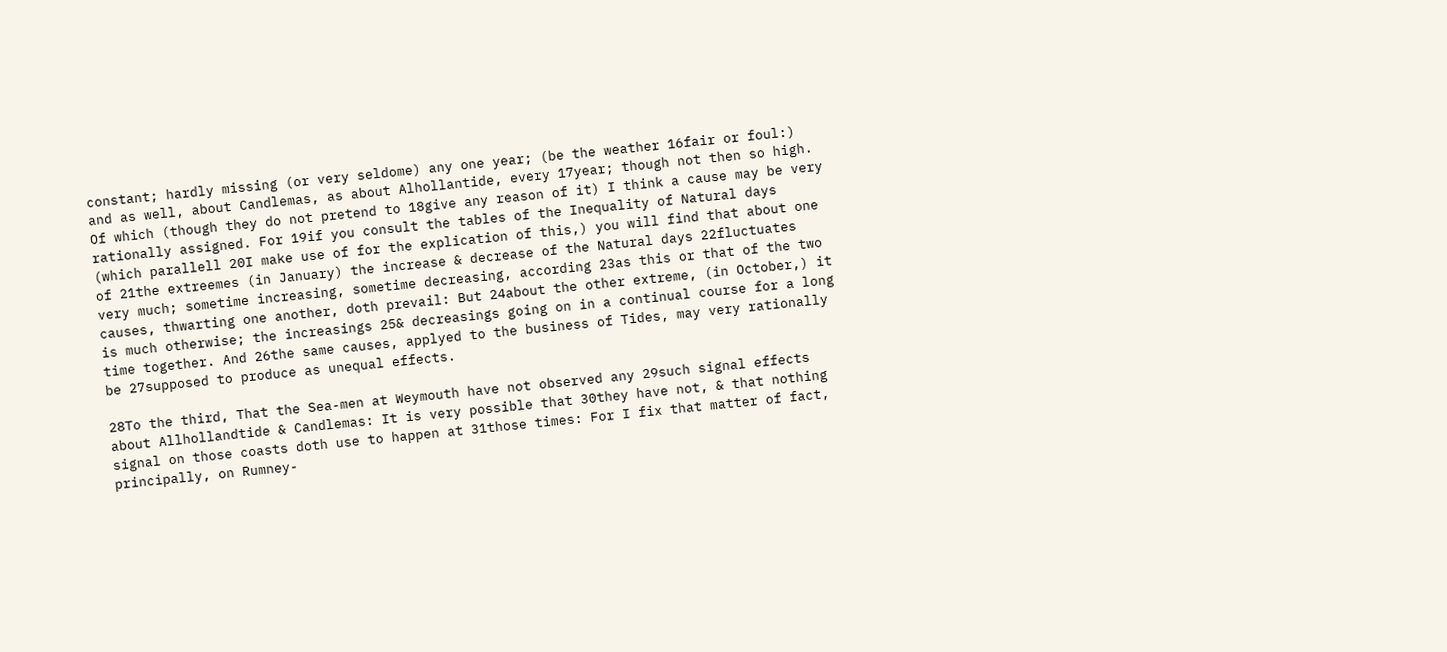constant; hardly missing (or very seldome) any one year; (be the weather 16fair or foul:) and as well, about Candlemas, as about Alhollantide, every 17year; though not then so high. Of which (though they do not pretend to 18give any reason of it) I think a cause may be very rationally assigned. For 19if you consult the tables of the Inequality of Natural days (which parallell 20I make use of for the explication of this,) you will find that about one of 21the extreemes (in January) the increase & decrease of the Natural days 22fluctuates very much; sometime increasing, sometime decreasing, according 23as this or that of the two causes, thwarting one another, doth prevail: But 24about the other extreme, (in October,) it is much otherwise; the increasings 25& decreasings going on in a continual course for a long time together. And 26the same causes, applyed to the business of Tides, may very rationally be 27supposed to produce as unequal effects.

28To the third, That the Sea-men at Weymouth have not observed any 29such signal effects about Allhollandtide & Candlemas: It is very possible that 30they have not, & that nothing signal on those coasts doth use to happen at 31those times: For I fix that matter of fact, principally, on Rumney-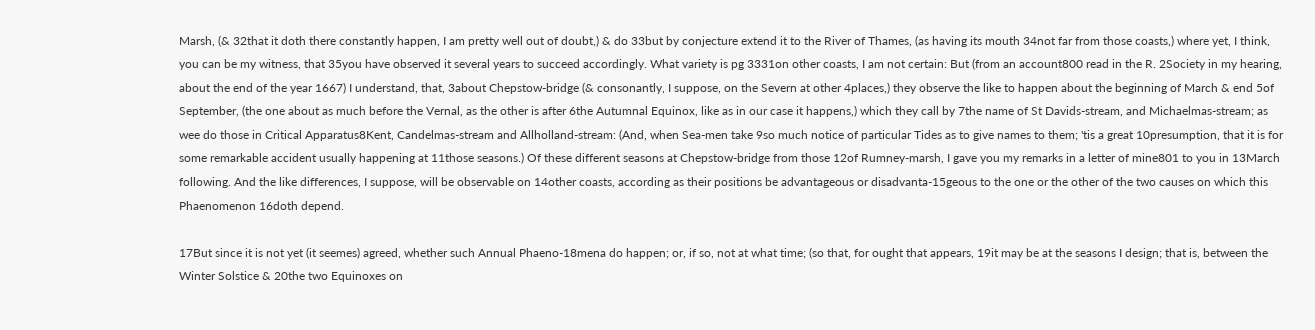Marsh, (& 32that it doth there constantly happen, I am pretty well out of doubt,) & do 33but by conjecture extend it to the River of Thames, (as having its mouth 34not far from those coasts,) where yet, I think, you can be my witness, that 35you have observed it several years to succeed accordingly. What variety is pg 3331on other coasts, I am not certain: But (from an account800 read in the R. 2Society in my hearing, about the end of the year 1667) I understand, that, 3about Chepstow-bridge (& consonantly, I suppose, on the Severn at other 4places,) they observe the like to happen about the beginning of March & end 5of September, (the one about as much before the Vernal, as the other is after 6the Autumnal Equinox, like as in our case it happens,) which they call by 7the name of St Davids-stream, and Michaelmas-stream; as wee do those in Critical Apparatus8Kent, Candelmas-stream and Allholland-stream: (And, when Sea-men take 9so much notice of particular Tides as to give names to them; 'tis a great 10presumption, that it is for some remarkable accident usually happening at 11those seasons.) Of these different seasons at Chepstow-bridge from those 12of Rumney-marsh, I gave you my remarks in a letter of mine801 to you in 13March following. And the like differences, I suppose, will be observable on 14other coasts, according as their positions be advantageous or disadvanta-15geous to the one or the other of the two causes on which this Phaenomenon 16doth depend.

17But since it is not yet (it seemes) agreed, whether such Annual Phaeno-18mena do happen; or, if so, not at what time; (so that, for ought that appears, 19it may be at the seasons I design; that is, between the Winter Solstice & 20the two Equinoxes on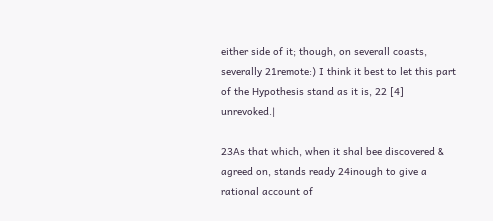either side of it; though, on severall coasts, severally 21remote:) I think it best to let this part of the Hypothesis stand as it is, 22 [4] unrevoked.|

23As that which, when it shal bee discovered & agreed on, stands ready 24inough to give a rational account of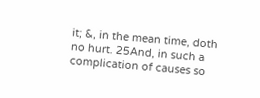it; &, in the mean time, doth no hurt. 25And, in such a complication of causes so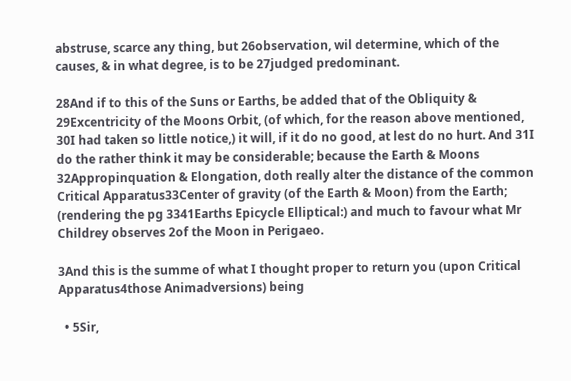abstruse, scarce any thing, but 26observation, wil determine, which of the causes, & in what degree, is to be 27judged predominant.

28And if to this of the Suns or Earths, be added that of the Obliquity & 29Excentricity of the Moons Orbit, (of which, for the reason above mentioned, 30I had taken so little notice,) it will, if it do no good, at lest do no hurt. And 31I do the rather think it may be considerable; because the Earth & Moons 32Appropinquation & Elongation, doth really alter the distance of the common Critical Apparatus33Center of gravity (of the Earth & Moon) from the Earth; (rendering the pg 3341Earths Epicycle Elliptical:) and much to favour what Mr Childrey observes 2of the Moon in Perigaeo.

3And this is the summe of what I thought proper to return you (upon Critical Apparatus4those Animadversions) being

  • 5Sir,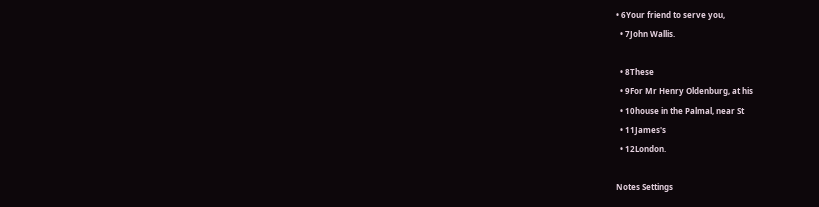• 6Your friend to serve you,
  • 7John Wallis.

  • 8These
  • 9For Mr Henry Oldenburg, at his
  • 10house in the Palmal, near St
  • 11James's
  • 12London.

Notes Settings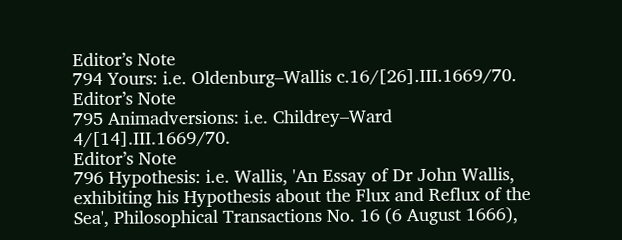Editor’s Note
794 Yours: i.e. Oldenburg–Wallis c.16/[26].III.1669/70.
Editor’s Note
795 Animadversions: i.e. Childrey–Ward 4/[14].III.1669/70.
Editor’s Note
796 Hypothesis: i.e. Wallis, 'An Essay of Dr John Wallis, exhibiting his Hypothesis about the Flux and Reflux of the Sea', Philosophical Transactions No. 16 (6 August 1666),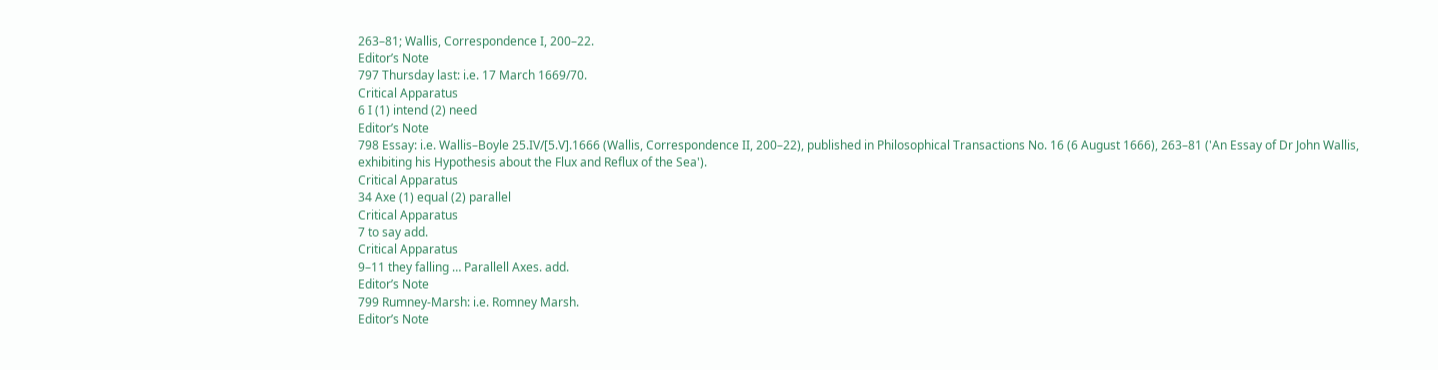263–81; Wallis, Correspondence I, 200–22.
Editor’s Note
797 Thursday last: i.e. 17 March 1669/70.
Critical Apparatus
6 I (1) intend (2) need
Editor’s Note
798 Essay: i.e. Wallis–Boyle 25.IV/[5.V].1666 (Wallis, Correspondence II, 200–22), published in Philosophical Transactions No. 16 (6 August 1666), 263–81 ('An Essay of Dr John Wallis, exhibiting his Hypothesis about the Flux and Reflux of the Sea').
Critical Apparatus
34 Axe (1) equal (2) parallel
Critical Apparatus
7 to say add.
Critical Apparatus
9–11 they falling … Parallell Axes. add.
Editor’s Note
799 Rumney-Marsh: i.e. Romney Marsh.
Editor’s Note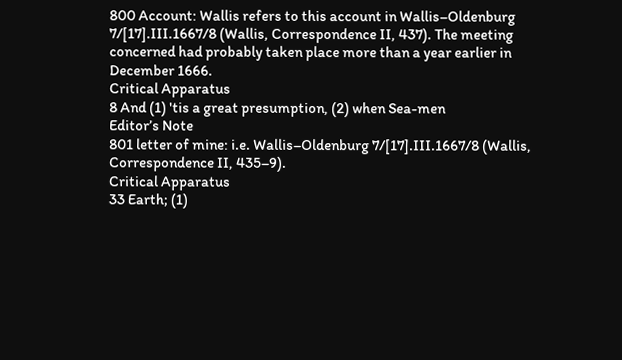800 Account: Wallis refers to this account in Wallis–Oldenburg 7/[17].III.1667/8 (Wallis, Correspondence II, 437). The meeting concerned had probably taken place more than a year earlier in December 1666.
Critical Apparatus
8 And (1) 'tis a great presumption, (2) when Sea-men
Editor’s Note
801 letter of mine: i.e. Wallis–Oldenburg 7/[17].III.1667/8 (Wallis, Correspondence II, 435–9).
Critical Apparatus
33 Earth; (1)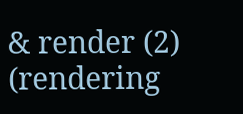& render (2) (rendering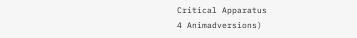Critical Apparatus
4 Animadversions)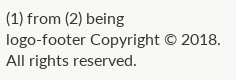(1) from (2) being
logo-footer Copyright © 2018. All rights reserved.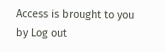Access is brought to you by Log out